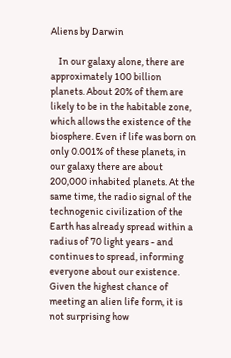Aliens by Darwin

    In our galaxy alone, there are approximately 100 billion planets. About 20% of them are likely to be in the habitable zone, which allows the existence of the biosphere. Even if life was born on only 0.001% of these planets, in our galaxy there are about 200,000 inhabited planets. At the same time, the radio signal of the technogenic civilization of the Earth has already spread within a radius of 70 light years - and continues to spread, informing everyone about our existence. Given the highest chance of meeting an alien life form, it is not surprising how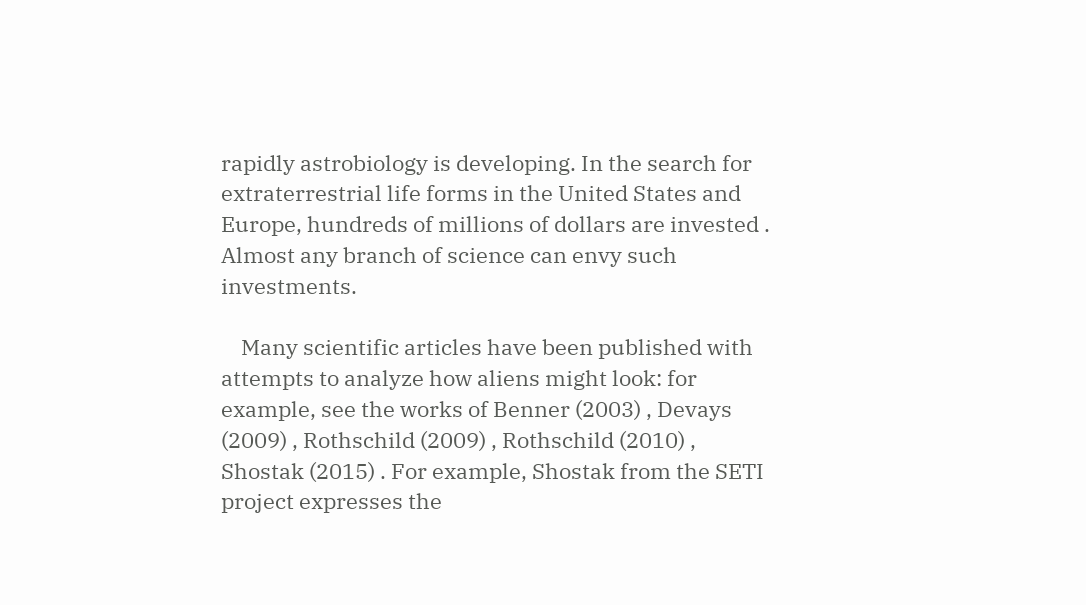rapidly astrobiology is developing. In the search for extraterrestrial life forms in the United States and Europe, hundreds of millions of dollars are invested . Almost any branch of science can envy such investments.

    Many scientific articles have been published with attempts to analyze how aliens might look: for example, see the works of Benner (2003) , Devays (2009) , Rothschild (2009) , Rothschild (2010) , Shostak (2015) . For example, Shostak from the SETI project expresses the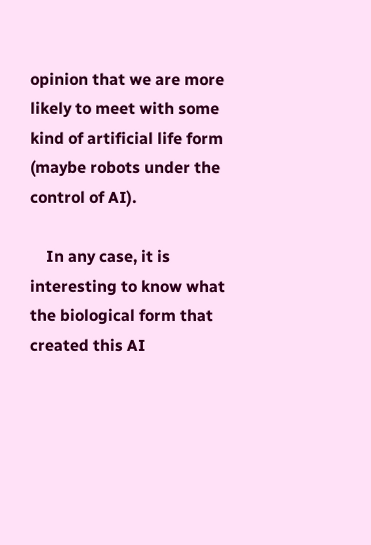opinion that we are more likely to meet with some kind of artificial life form (maybe robots under the control of AI).

    In any case, it is interesting to know what the biological form that created this AI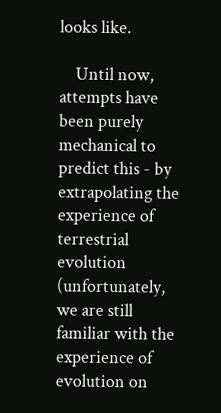looks like.

    Until now, attempts have been purely mechanical to predict this - by extrapolating the experience of terrestrial evolution (unfortunately, we are still familiar with the experience of evolution on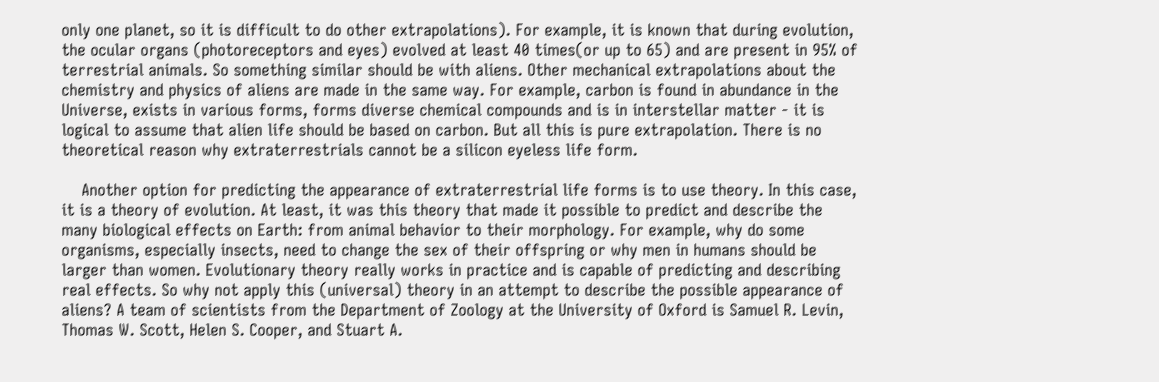only one planet, so it is difficult to do other extrapolations). For example, it is known that during evolution, the ocular organs (photoreceptors and eyes) evolved at least 40 times(or up to 65) and are present in 95% of terrestrial animals. So something similar should be with aliens. Other mechanical extrapolations about the chemistry and physics of aliens are made in the same way. For example, carbon is found in abundance in the Universe, exists in various forms, forms diverse chemical compounds and is in interstellar matter - it is logical to assume that alien life should be based on carbon. But all this is pure extrapolation. There is no theoretical reason why extraterrestrials cannot be a silicon eyeless life form.

    Another option for predicting the appearance of extraterrestrial life forms is to use theory. In this case, it is a theory of evolution. At least, it was this theory that made it possible to predict and describe the many biological effects on Earth: from animal behavior to their morphology. For example, why do some organisms, especially insects, need to change the sex of their offspring or why men in humans should be larger than women. Evolutionary theory really works in practice and is capable of predicting and describing real effects. So why not apply this (universal) theory in an attempt to describe the possible appearance of aliens? A team of scientists from the Department of Zoology at the University of Oxford is Samuel R. Levin, Thomas W. Scott, Helen S. Cooper, and Stuart A.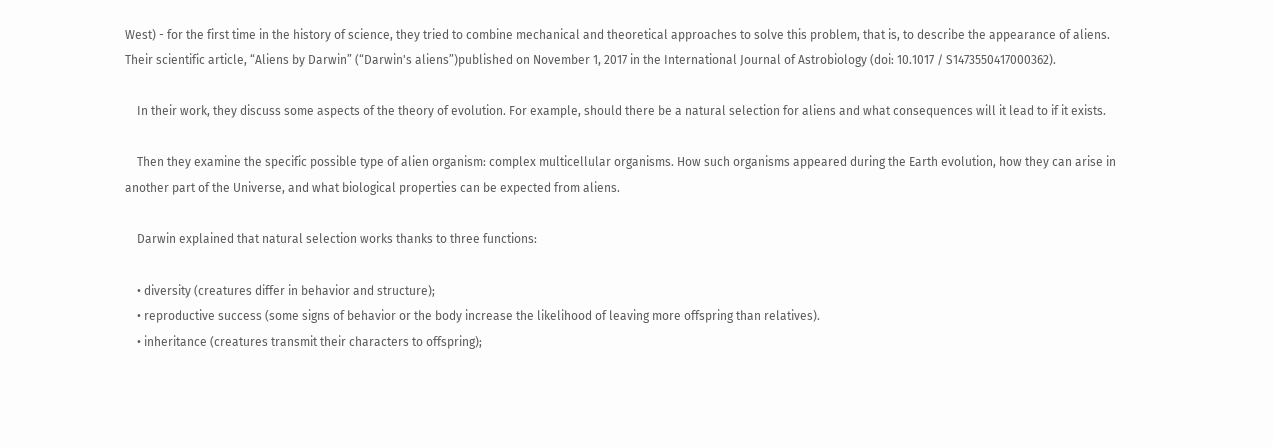West) - for the first time in the history of science, they tried to combine mechanical and theoretical approaches to solve this problem, that is, to describe the appearance of aliens. Their scientific article, “Aliens by Darwin” (“Darwin's aliens”)published on November 1, 2017 in the International Journal of Astrobiology (doi: 10.1017 / S1473550417000362).

    In their work, they discuss some aspects of the theory of evolution. For example, should there be a natural selection for aliens and what consequences will it lead to if it exists.

    Then they examine the specific possible type of alien organism: complex multicellular organisms. How such organisms appeared during the Earth evolution, how they can arise in another part of the Universe, and what biological properties can be expected from aliens.

    Darwin explained that natural selection works thanks to three functions:

    • diversity (creatures differ in behavior and structure);
    • reproductive success (some signs of behavior or the body increase the likelihood of leaving more offspring than relatives).
    • inheritance (creatures transmit their characters to offspring);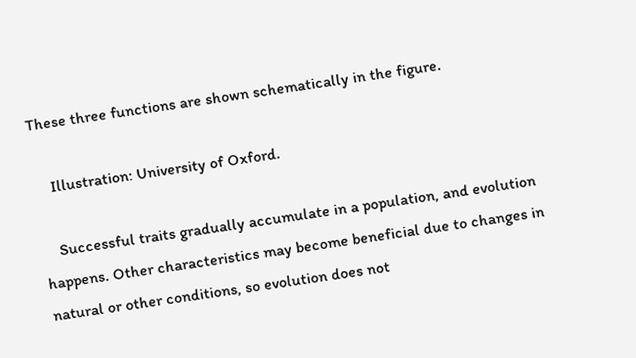These three functions are shown schematically in the figure.

    Illustration: University of Oxford.

    Successful traits gradually accumulate in a population, and evolution happens. Other characteristics may become beneficial due to changes in natural or other conditions, so evolution does not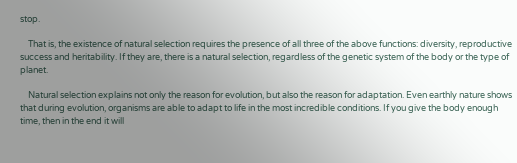stop.

    That is, the existence of natural selection requires the presence of all three of the above functions: diversity, reproductive success and heritability. If they are, there is a natural selection, regardless of the genetic system of the body or the type of planet.

    Natural selection explains not only the reason for evolution, but also the reason for adaptation. Even earthly nature shows that during evolution, organisms are able to adapt to life in the most incredible conditions. If you give the body enough time, then in the end it will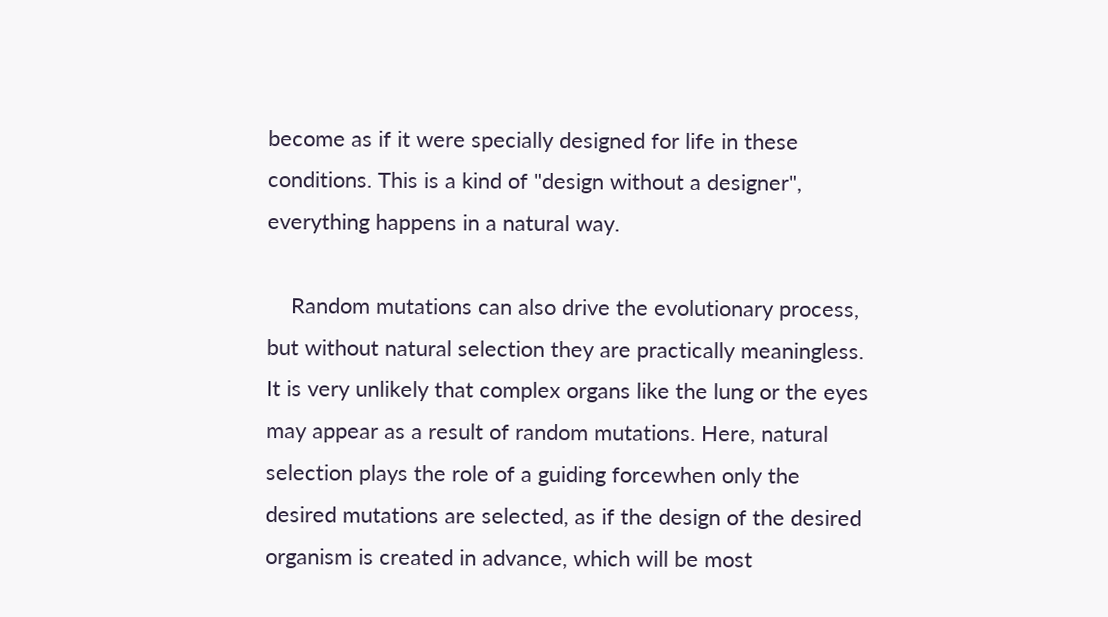become as if it were specially designed for life in these conditions. This is a kind of "design without a designer", everything happens in a natural way.

    Random mutations can also drive the evolutionary process, but without natural selection they are practically meaningless. It is very unlikely that complex organs like the lung or the eyes may appear as a result of random mutations. Here, natural selection plays the role of a guiding forcewhen only the desired mutations are selected, as if the design of the desired organism is created in advance, which will be most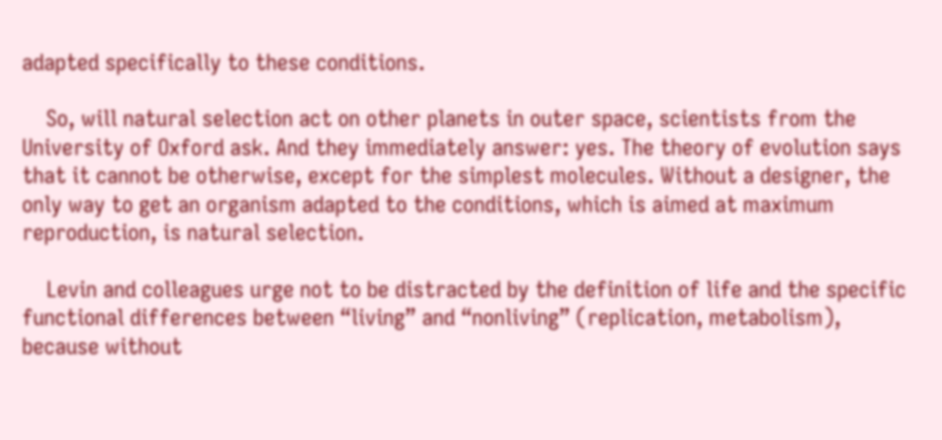adapted specifically to these conditions.

    So, will natural selection act on other planets in outer space, scientists from the University of Oxford ask. And they immediately answer: yes. The theory of evolution says that it cannot be otherwise, except for the simplest molecules. Without a designer, the only way to get an organism adapted to the conditions, which is aimed at maximum reproduction, is natural selection.

    Levin and colleagues urge not to be distracted by the definition of life and the specific functional differences between “living” and “nonliving” (replication, metabolism), because without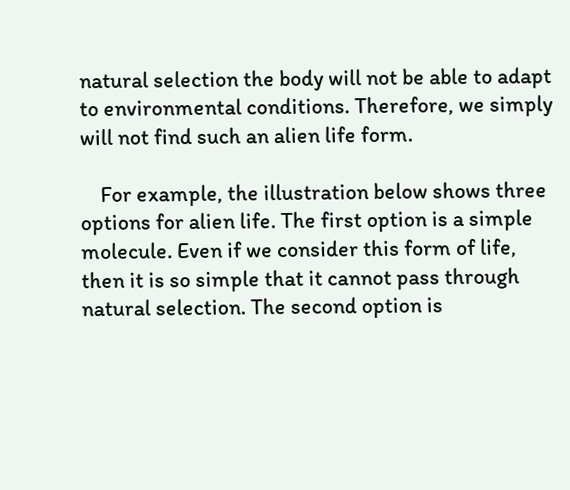natural selection the body will not be able to adapt to environmental conditions. Therefore, we simply will not find such an alien life form.

    For example, the illustration below shows three options for alien life. The first option is a simple molecule. Even if we consider this form of life, then it is so simple that it cannot pass through natural selection. The second option is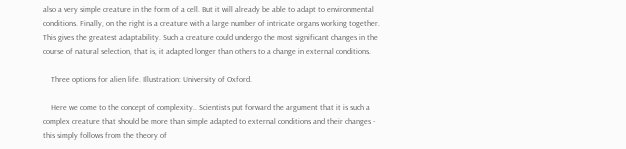also a very simple creature in the form of a cell. But it will already be able to adapt to environmental conditions. Finally, on the right is a creature with a large number of intricate organs working together. This gives the greatest adaptability. Such a creature could undergo the most significant changes in the course of natural selection, that is, it adapted longer than others to a change in external conditions.

    Three options for alien life. Illustration: University of Oxford.

    Here we come to the concept of complexity.. Scientists put forward the argument that it is such a complex creature that should be more than simple adapted to external conditions and their changes - this simply follows from the theory of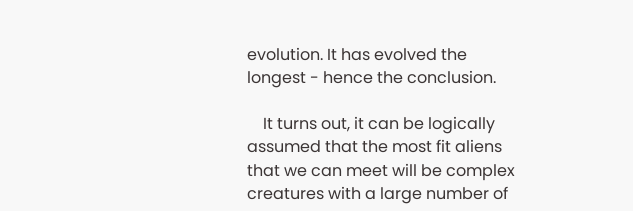evolution. It has evolved the longest - hence the conclusion.

    It turns out, it can be logically assumed that the most fit aliens that we can meet will be complex creatures with a large number of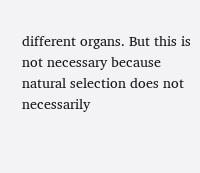different organs. But this is not necessary because natural selection does not necessarily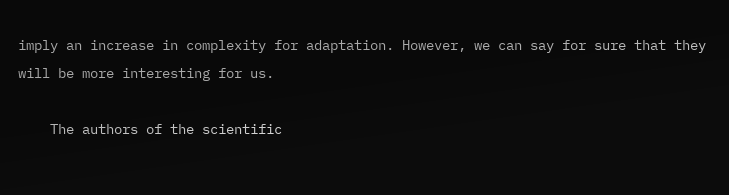imply an increase in complexity for adaptation. However, we can say for sure that they will be more interesting for us.

    The authors of the scientific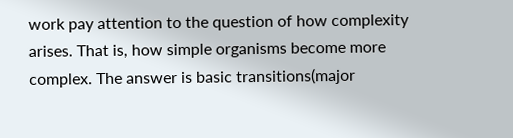work pay attention to the question of how complexity arises. That is, how simple organisms become more complex. The answer is basic transitions(major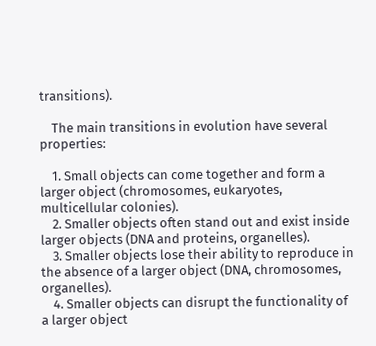transitions).

    The main transitions in evolution have several properties:

    1. Small objects can come together and form a larger object (chromosomes, eukaryotes, multicellular colonies).
    2. Smaller objects often stand out and exist inside larger objects (DNA and proteins, organelles).
    3. Smaller objects lose their ability to reproduce in the absence of a larger object (DNA, chromosomes, organelles).
    4. Smaller objects can disrupt the functionality of a larger object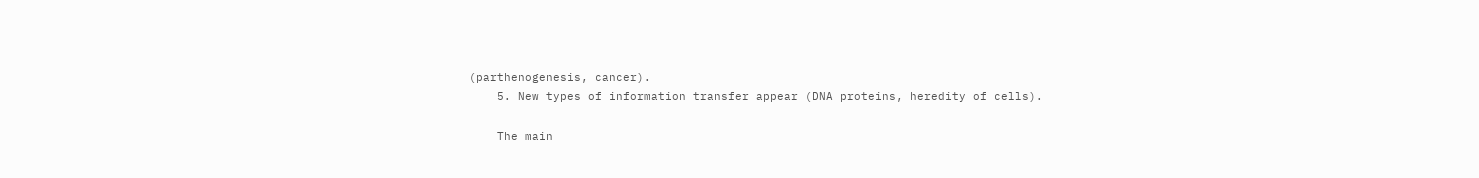(parthenogenesis, cancer).
    5. New types of information transfer appear (DNA proteins, heredity of cells).

    The main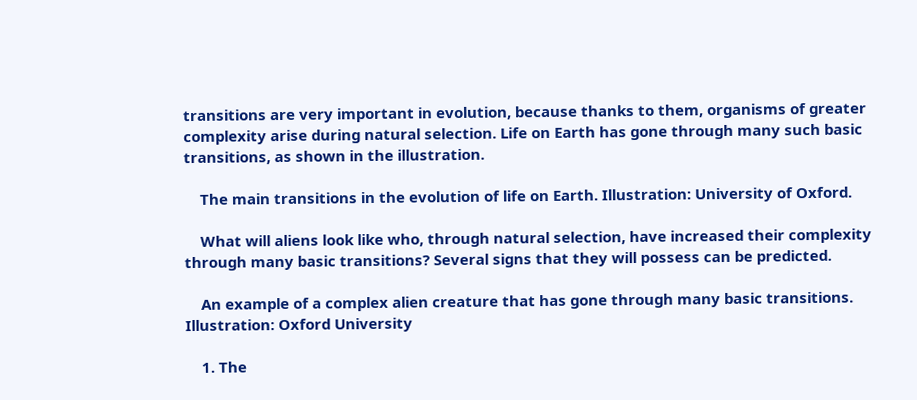transitions are very important in evolution, because thanks to them, organisms of greater complexity arise during natural selection. Life on Earth has gone through many such basic transitions, as shown in the illustration.

    The main transitions in the evolution of life on Earth. Illustration: University of Oxford.

    What will aliens look like who, through natural selection, have increased their complexity through many basic transitions? Several signs that they will possess can be predicted.

    An example of a complex alien creature that has gone through many basic transitions. Illustration: Oxford University

    1. The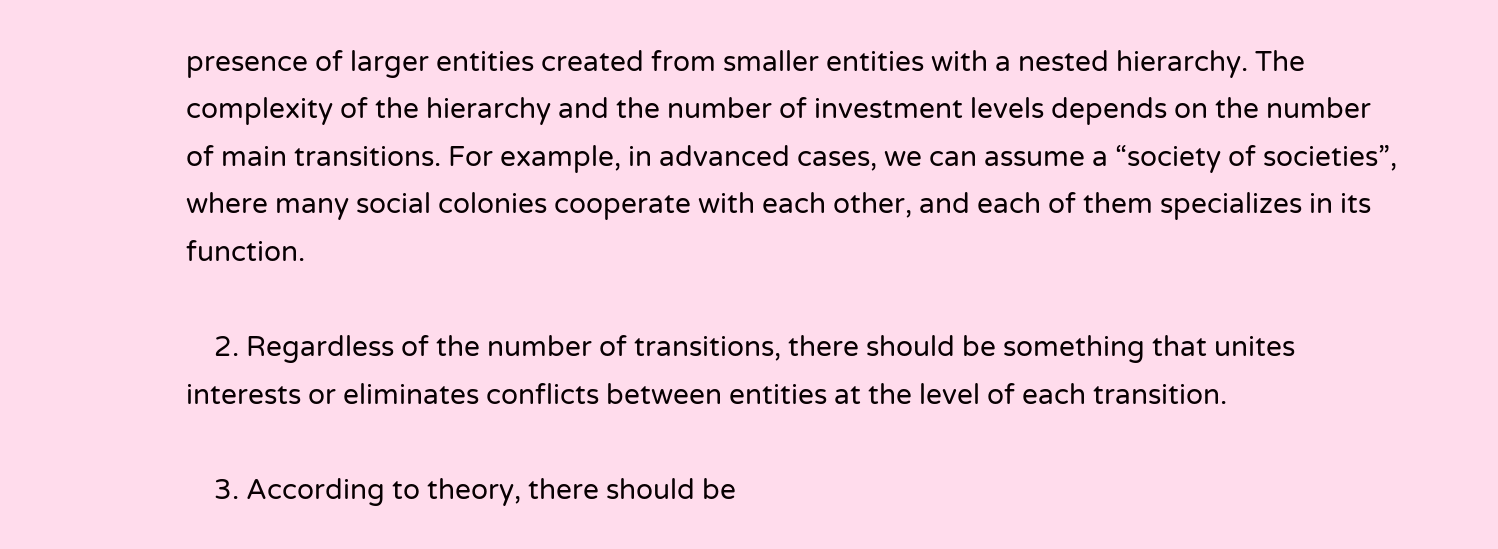presence of larger entities created from smaller entities with a nested hierarchy. The complexity of the hierarchy and the number of investment levels depends on the number of main transitions. For example, in advanced cases, we can assume a “society of societies”, where many social colonies cooperate with each other, and each of them specializes in its function.

    2. Regardless of the number of transitions, there should be something that unites interests or eliminates conflicts between entities at the level of each transition.

    3. According to theory, there should be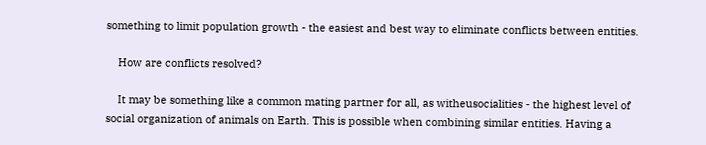something to limit population growth - the easiest and best way to eliminate conflicts between entities.

    How are conflicts resolved?

    It may be something like a common mating partner for all, as witheusocialities - the highest level of social organization of animals on Earth. This is possible when combining similar entities. Having a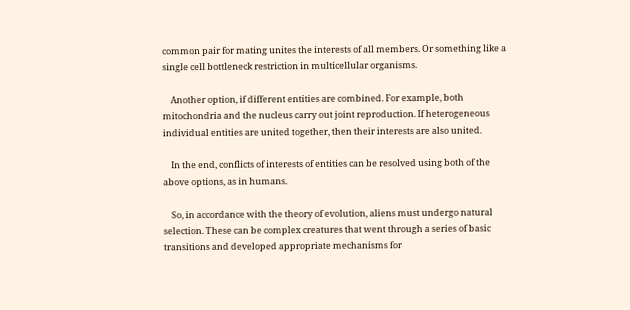common pair for mating unites the interests of all members. Or something like a single cell bottleneck restriction in multicellular organisms.

    Another option, if different entities are combined. For example, both mitochondria and the nucleus carry out joint reproduction. If heterogeneous individual entities are united together, then their interests are also united.

    In the end, conflicts of interests of entities can be resolved using both of the above options, as in humans.

    So, in accordance with the theory of evolution, aliens must undergo natural selection. These can be complex creatures that went through a series of basic transitions and developed appropriate mechanisms for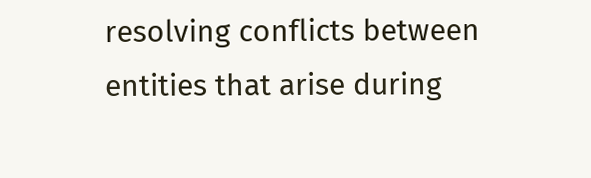resolving conflicts between entities that arise during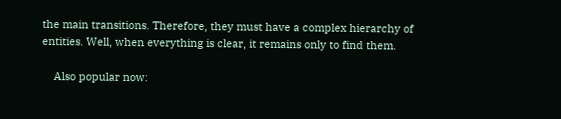the main transitions. Therefore, they must have a complex hierarchy of entities. Well, when everything is clear, it remains only to find them.

    Also popular now: